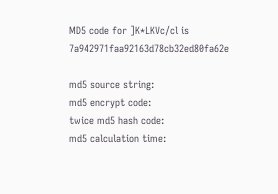MD5 code for ]K*LKVc/cl is 7a942971faa92163d78cb32ed80fa62e

md5 source string:
md5 encrypt code:
twice md5 hash code:
md5 calculation time: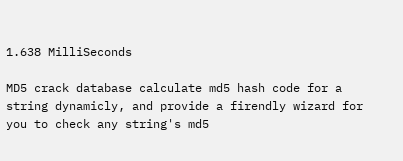1.638 MilliSeconds

MD5 crack database calculate md5 hash code for a string dynamicly, and provide a firendly wizard for you to check any string's md5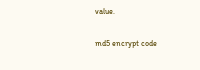value.

md5 encrypt code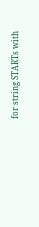for string STARTs with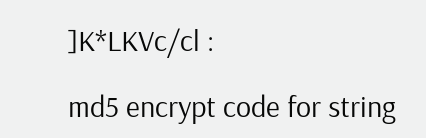]K*LKVc/cl :

md5 encrypt code for string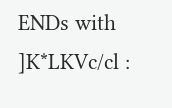ENDs with ]K*LKVc/cl :